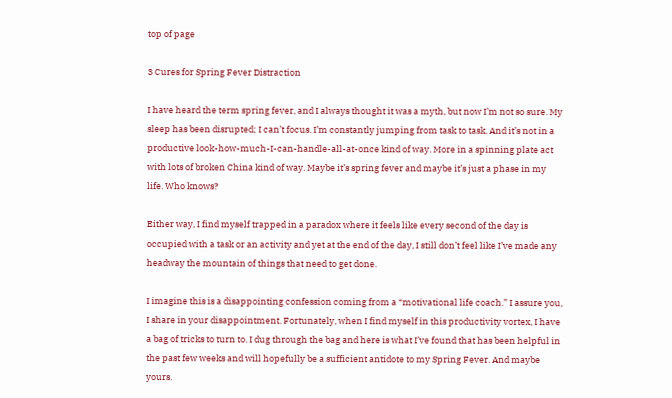top of page

3 Cures for Spring Fever Distraction

I have heard the term spring fever, and I always thought it was a myth, but now I’m not so sure. My sleep has been disrupted; I can’t focus. I’m constantly jumping from task to task. And it’s not in a productive look-how-much-I-can-handle-all-at-once kind of way. More in a spinning plate act with lots of broken China kind of way. Maybe it’s spring fever and maybe it’s just a phase in my life. Who knows?

Either way, I find myself trapped in a paradox where it feels like every second of the day is occupied with a task or an activity and yet at the end of the day, I still don’t feel like I’ve made any headway the mountain of things that need to get done.

I imagine this is a disappointing confession coming from a “motivational life coach.” I assure you, I share in your disappointment. Fortunately, when I find myself in this productivity vortex, I have a bag of tricks to turn to. I dug through the bag and here is what I’ve found that has been helpful in the past few weeks and will hopefully be a sufficient antidote to my Spring Fever. And maybe yours.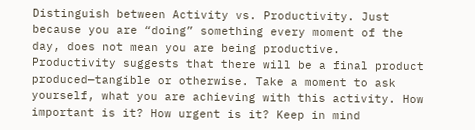Distinguish between Activity vs. Productivity. Just because you are “doing” something every moment of the day, does not mean you are being productive. Productivity suggests that there will be a final product produced—tangible or otherwise. Take a moment to ask yourself, what you are achieving with this activity. How important is it? How urgent is it? Keep in mind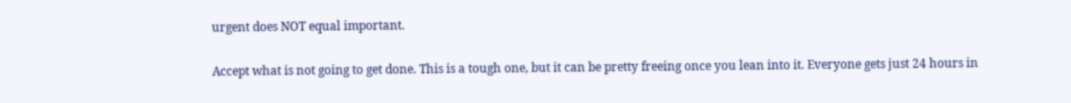urgent does NOT equal important.

Accept what is not going to get done. This is a tough one, but it can be pretty freeing once you lean into it. Everyone gets just 24 hours in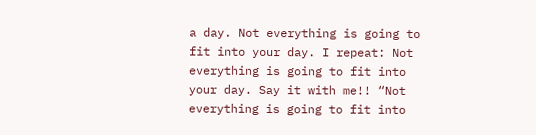a day. Not everything is going to fit into your day. I repeat: Not everything is going to fit into your day. Say it with me!! “Not everything is going to fit into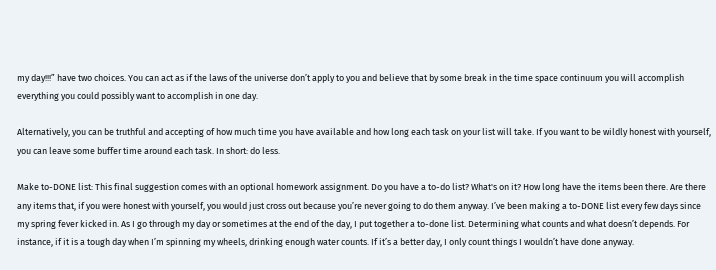my day!!!” have two choices. You can act as if the laws of the universe don’t apply to you and believe that by some break in the time space continuum you will accomplish everything you could possibly want to accomplish in one day.

Alternatively, you can be truthful and accepting of how much time you have available and how long each task on your list will take. If you want to be wildly honest with yourself, you can leave some buffer time around each task. In short: do less.

Make to-DONE list: This final suggestion comes with an optional homework assignment. Do you have a to-do list? What's on it? How long have the items been there. Are there any items that, if you were honest with yourself, you would just cross out because you’re never going to do them anyway. I’ve been making a to-DONE list every few days since my spring fever kicked in. As I go through my day or sometimes at the end of the day, I put together a to-done list. Determining what counts and what doesn’t depends. For instance, if it is a tough day when I’m spinning my wheels, drinking enough water counts. If it’s a better day, I only count things I wouldn’t have done anyway.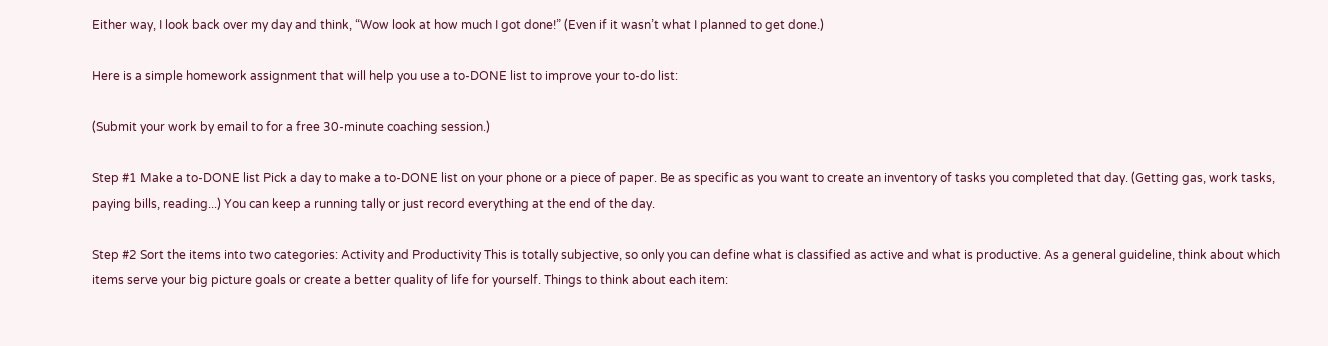Either way, I look back over my day and think, “Wow look at how much I got done!” (Even if it wasn’t what I planned to get done.)

Here is a simple homework assignment that will help you use a to-DONE list to improve your to-do list:

(Submit your work by email to for a free 30-minute coaching session.)

Step #1 Make a to-DONE list Pick a day to make a to-DONE list on your phone or a piece of paper. Be as specific as you want to create an inventory of tasks you completed that day. (Getting gas, work tasks, paying bills, reading...) You can keep a running tally or just record everything at the end of the day.

Step #2 Sort the items into two categories: Activity and Productivity This is totally subjective, so only you can define what is classified as active and what is productive. As a general guideline, think about which items serve your big picture goals or create a better quality of life for yourself. Things to think about each item: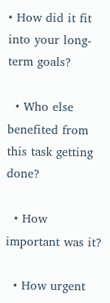• How did it fit into your long-term goals?

  • Who else benefited from this task getting done?

  • How important was it?

  • How urgent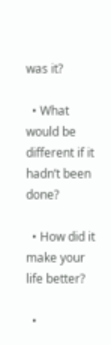was it?

  • What would be different if it hadn’t been done?

  • How did it make your life better?

  •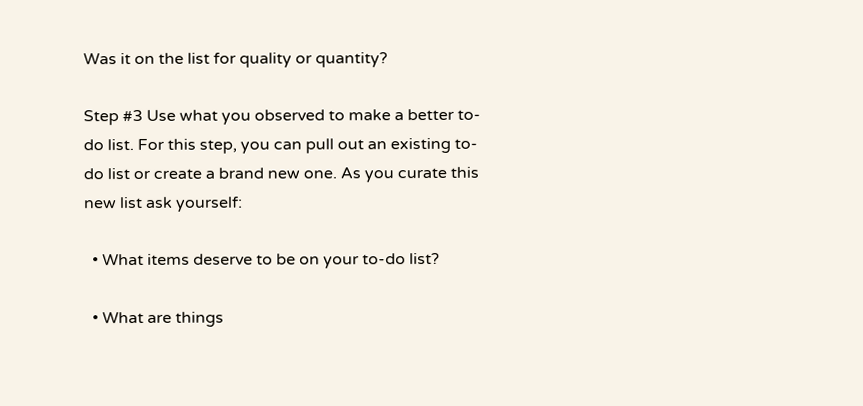Was it on the list for quality or quantity?

Step #3 Use what you observed to make a better to-do list. For this step, you can pull out an existing to-do list or create a brand new one. As you curate this new list ask yourself:

  • What items deserve to be on your to-do list?

  • What are things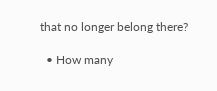that no longer belong there?

  • How many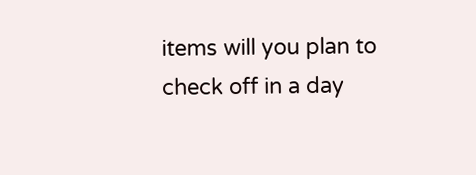items will you plan to check off in a day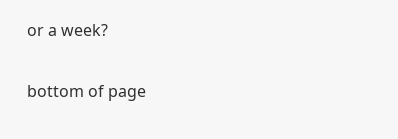or a week?

bottom of page